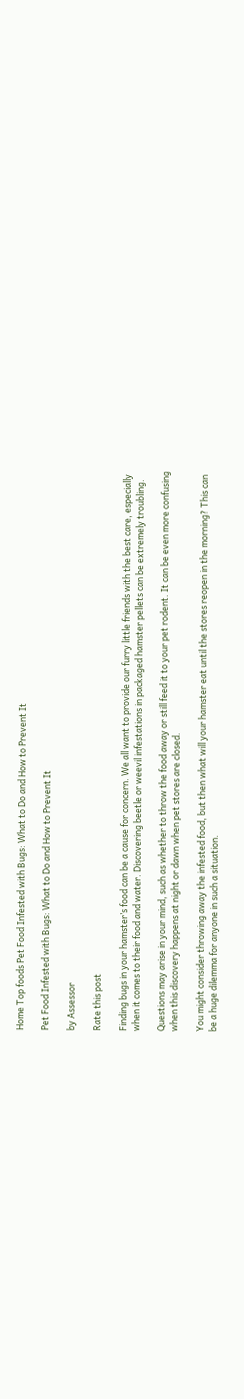Home Top foods Pet Food Infested with Bugs: What to Do and How to Prevent It

Pet Food Infested with Bugs: What to Do and How to Prevent It

by Assessor

Rate this post

Finding bugs in your hamster’s food can be a cause for concern. We all want to provide our furry little friends with the best care, especially when it comes to their food and water. Discovering beetle or weevil infestations in packaged hamster pellets can be extremely troubling.

Questions may arise in your mind, such as whether to throw the food away or still feed it to your pet rodent. It can be even more confusing when this discovery happens at night or dawn when pet stores are closed.

You might consider throwing away the infested food, but then what will your hamster eat until the stores reopen in the morning? This can be a huge dilemma for anyone in such a situation.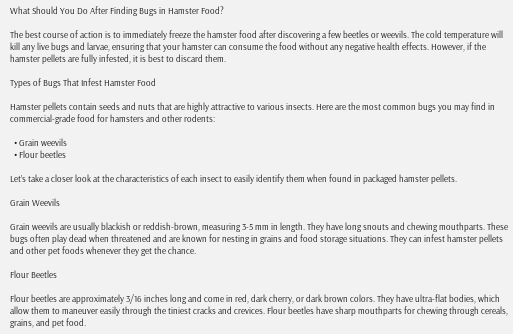What Should You Do After Finding Bugs in Hamster Food?

The best course of action is to immediately freeze the hamster food after discovering a few beetles or weevils. The cold temperature will kill any live bugs and larvae, ensuring that your hamster can consume the food without any negative health effects. However, if the hamster pellets are fully infested, it is best to discard them.

Types of Bugs That Infest Hamster Food

Hamster pellets contain seeds and nuts that are highly attractive to various insects. Here are the most common bugs you may find in commercial-grade food for hamsters and other rodents:

  • Grain weevils
  • Flour beetles

Let’s take a closer look at the characteristics of each insect to easily identify them when found in packaged hamster pellets.

Grain Weevils

Grain weevils are usually blackish or reddish-brown, measuring 3-5 mm in length. They have long snouts and chewing mouthparts. These bugs often play dead when threatened and are known for nesting in grains and food storage situations. They can infest hamster pellets and other pet foods whenever they get the chance.

Flour Beetles

Flour beetles are approximately 3/16 inches long and come in red, dark cherry, or dark brown colors. They have ultra-flat bodies, which allow them to maneuver easily through the tiniest cracks and crevices. Flour beetles have sharp mouthparts for chewing through cereals, grains, and pet food.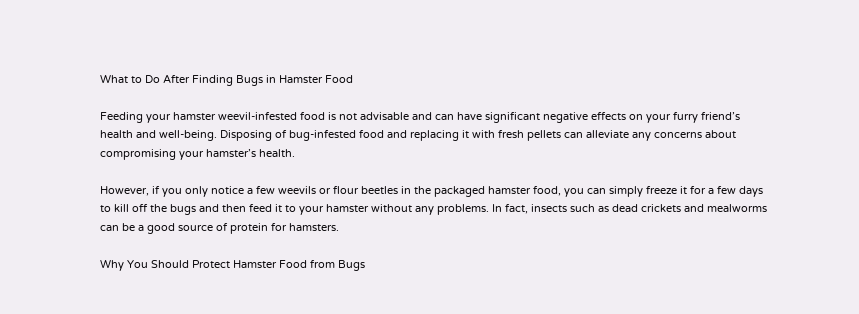What to Do After Finding Bugs in Hamster Food

Feeding your hamster weevil-infested food is not advisable and can have significant negative effects on your furry friend’s health and well-being. Disposing of bug-infested food and replacing it with fresh pellets can alleviate any concerns about compromising your hamster’s health.

However, if you only notice a few weevils or flour beetles in the packaged hamster food, you can simply freeze it for a few days to kill off the bugs and then feed it to your hamster without any problems. In fact, insects such as dead crickets and mealworms can be a good source of protein for hamsters.

Why You Should Protect Hamster Food from Bugs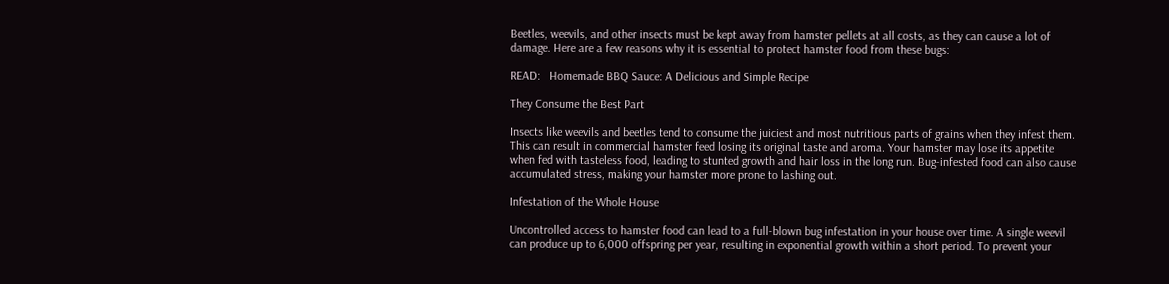Beetles, weevils, and other insects must be kept away from hamster pellets at all costs, as they can cause a lot of damage. Here are a few reasons why it is essential to protect hamster food from these bugs:

READ:   Homemade BBQ Sauce: A Delicious and Simple Recipe

They Consume the Best Part

Insects like weevils and beetles tend to consume the juiciest and most nutritious parts of grains when they infest them. This can result in commercial hamster feed losing its original taste and aroma. Your hamster may lose its appetite when fed with tasteless food, leading to stunted growth and hair loss in the long run. Bug-infested food can also cause accumulated stress, making your hamster more prone to lashing out.

Infestation of the Whole House

Uncontrolled access to hamster food can lead to a full-blown bug infestation in your house over time. A single weevil can produce up to 6,000 offspring per year, resulting in exponential growth within a short period. To prevent your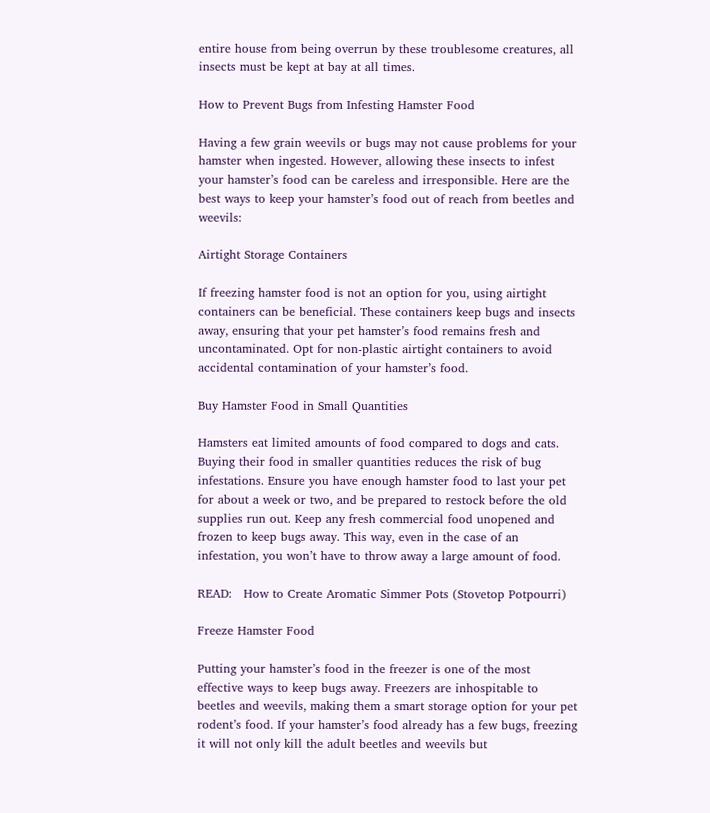entire house from being overrun by these troublesome creatures, all insects must be kept at bay at all times.

How to Prevent Bugs from Infesting Hamster Food

Having a few grain weevils or bugs may not cause problems for your hamster when ingested. However, allowing these insects to infest your hamster’s food can be careless and irresponsible. Here are the best ways to keep your hamster’s food out of reach from beetles and weevils:

Airtight Storage Containers

If freezing hamster food is not an option for you, using airtight containers can be beneficial. These containers keep bugs and insects away, ensuring that your pet hamster’s food remains fresh and uncontaminated. Opt for non-plastic airtight containers to avoid accidental contamination of your hamster’s food.

Buy Hamster Food in Small Quantities

Hamsters eat limited amounts of food compared to dogs and cats. Buying their food in smaller quantities reduces the risk of bug infestations. Ensure you have enough hamster food to last your pet for about a week or two, and be prepared to restock before the old supplies run out. Keep any fresh commercial food unopened and frozen to keep bugs away. This way, even in the case of an infestation, you won’t have to throw away a large amount of food.

READ:   How to Create Aromatic Simmer Pots (Stovetop Potpourri)

Freeze Hamster Food

Putting your hamster’s food in the freezer is one of the most effective ways to keep bugs away. Freezers are inhospitable to beetles and weevils, making them a smart storage option for your pet rodent’s food. If your hamster’s food already has a few bugs, freezing it will not only kill the adult beetles and weevils but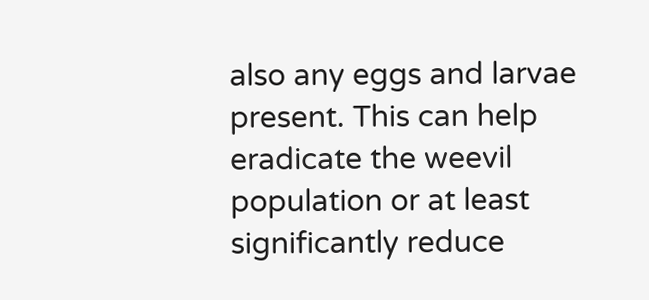also any eggs and larvae present. This can help eradicate the weevil population or at least significantly reduce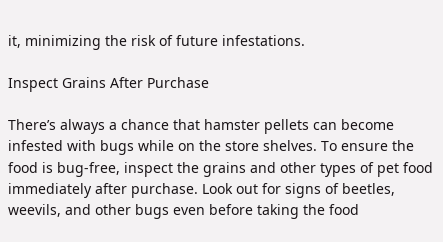it, minimizing the risk of future infestations.

Inspect Grains After Purchase

There’s always a chance that hamster pellets can become infested with bugs while on the store shelves. To ensure the food is bug-free, inspect the grains and other types of pet food immediately after purchase. Look out for signs of beetles, weevils, and other bugs even before taking the food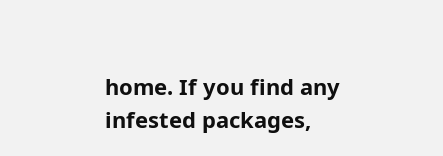home. If you find any infested packages,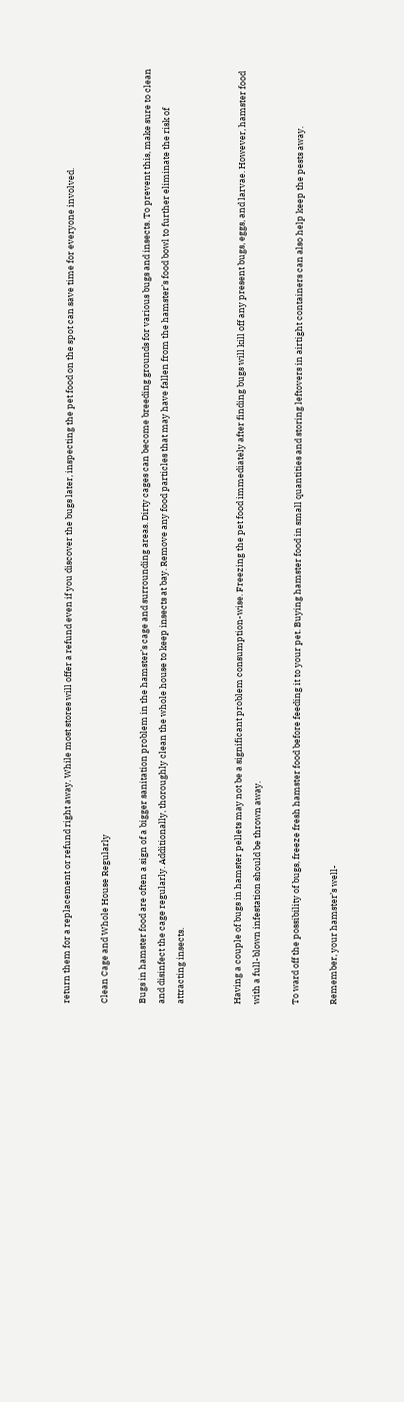return them for a replacement or refund right away. While most stores will offer a refund even if you discover the bugs later, inspecting the pet food on the spot can save time for everyone involved.

Clean Cage and Whole House Regularly

Bugs in hamster food are often a sign of a bigger sanitation problem in the hamster’s cage and surrounding areas. Dirty cages can become breeding grounds for various bugs and insects. To prevent this, make sure to clean and disinfect the cage regularly. Additionally, thoroughly clean the whole house to keep insects at bay. Remove any food particles that may have fallen from the hamster’s food bowl to further eliminate the risk of attracting insects.


Having a couple of bugs in hamster pellets may not be a significant problem consumption-wise. Freezing the pet food immediately after finding bugs will kill off any present bugs, eggs, and larvae. However, hamster food with a full-blown infestation should be thrown away.

To ward off the possibility of bugs, freeze fresh hamster food before feeding it to your pet. Buying hamster food in small quantities and storing leftovers in airtight containers can also help keep the pests away.

Remember, your hamster’s well-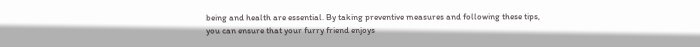being and health are essential. By taking preventive measures and following these tips, you can ensure that your furry friend enjoys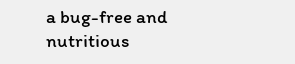a bug-free and nutritious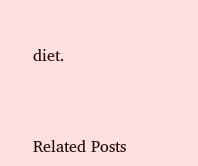diet.


Related Posts